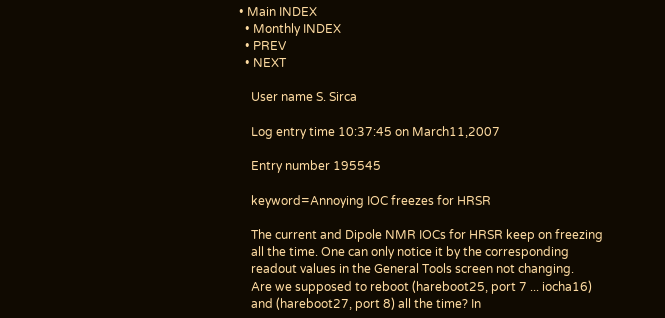• Main INDEX
  • Monthly INDEX
  • PREV
  • NEXT

    User name S. Sirca

    Log entry time 10:37:45 on March11,2007

    Entry number 195545

    keyword=Annoying IOC freezes for HRSR

    The current and Dipole NMR IOCs for HRSR keep on freezing
    all the time. One can only notice it by the corresponding
    readout values in the General Tools screen not changing.
    Are we supposed to reboot (hareboot25, port 7 ... iocha16)
    and (hareboot27, port 8) all the time? In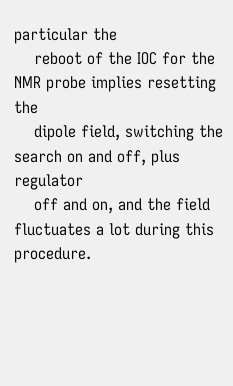particular the
    reboot of the IOC for the NMR probe implies resetting the
    dipole field, switching the search on and off, plus regulator
    off and on, and the field fluctuates a lot during this procedure.